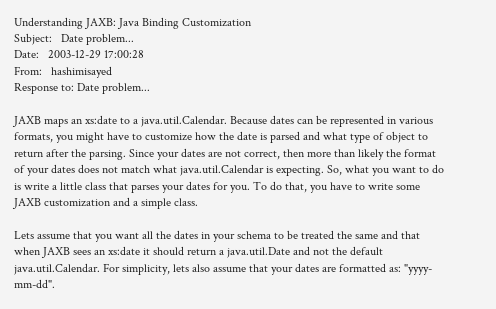Understanding JAXB: Java Binding Customization
Subject:   Date problem...
Date:   2003-12-29 17:00:28
From:   hashimisayed
Response to: Date problem...

JAXB maps an xs:date to a java.util.Calendar. Because dates can be represented in various formats, you might have to customize how the date is parsed and what type of object to return after the parsing. Since your dates are not correct, then more than likely the format of your dates does not match what java.util.Calendar is expecting. So, what you want to do is write a little class that parses your dates for you. To do that, you have to write some JAXB customization and a simple class.

Lets assume that you want all the dates in your schema to be treated the same and that when JAXB sees an xs:date it should return a java.util.Date and not the default java.util.Calendar. For simplicity, lets also assume that your dates are formatted as: "yyyy-mm-dd".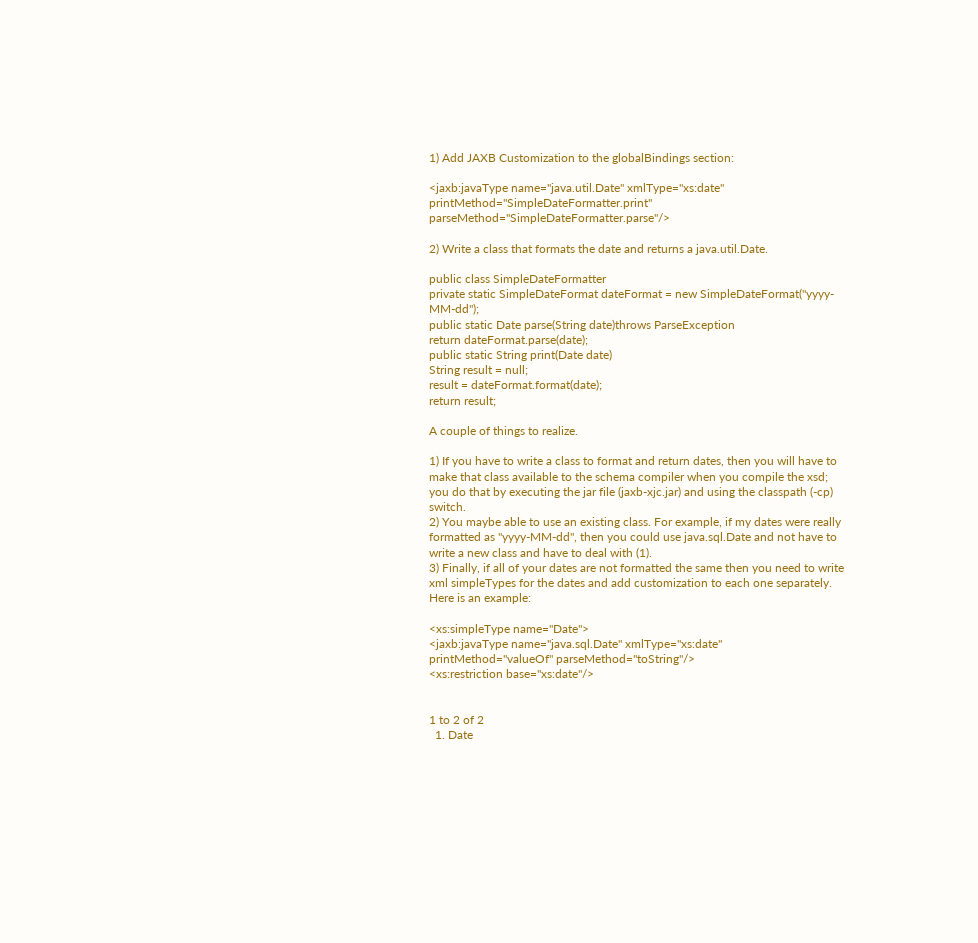1) Add JAXB Customization to the globalBindings section:

<jaxb:javaType name="java.util.Date" xmlType="xs:date" printMethod="SimpleDateFormatter.print" parseMethod="SimpleDateFormatter.parse"/>

2) Write a class that formats the date and returns a java.util.Date.

public class SimpleDateFormatter
private static SimpleDateFormat dateFormat = new SimpleDateFormat("yyyy-MM-dd");
public static Date parse(String date)throws ParseException
return dateFormat.parse(date);
public static String print(Date date)
String result = null;
result = dateFormat.format(date);
return result;

A couple of things to realize.

1) If you have to write a class to format and return dates, then you will have to make that class available to the schema compiler when you compile the xsd; you do that by executing the jar file (jaxb-xjc.jar) and using the classpath (-cp) switch.
2) You maybe able to use an existing class. For example, if my dates were really formatted as "yyyy-MM-dd", then you could use java.sql.Date and not have to write a new class and have to deal with (1).
3) Finally, if all of your dates are not formatted the same then you need to write xml simpleTypes for the dates and add customization to each one separately. Here is an example:

<xs:simpleType name="Date">
<jaxb:javaType name="java.sql.Date" xmlType="xs:date" printMethod="valueOf" parseMethod="toString"/>
<xs:restriction base="xs:date"/>


1 to 2 of 2
  1. Date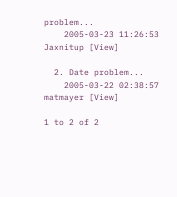problem...
    2005-03-23 11:26:53  Jaxnitup [View]

  2. Date problem...
    2005-03-22 02:38:57  matmayer [View]

1 to 2 of 2